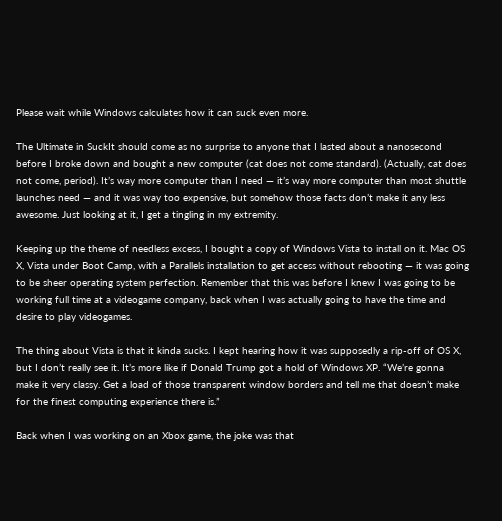Please wait while Windows calculates how it can suck even more.

The Ultimate in SuckIt should come as no surprise to anyone that I lasted about a nanosecond before I broke down and bought a new computer (cat does not come standard). (Actually, cat does not come, period). It’s way more computer than I need — it’s way more computer than most shuttle launches need — and it was way too expensive, but somehow those facts don’t make it any less awesome. Just looking at it, I get a tingling in my extremity.

Keeping up the theme of needless excess, I bought a copy of Windows Vista to install on it. Mac OS X, Vista under Boot Camp, with a Parallels installation to get access without rebooting — it was going to be sheer operating system perfection. Remember that this was before I knew I was going to be working full time at a videogame company, back when I was actually going to have the time and desire to play videogames.

The thing about Vista is that it kinda sucks. I kept hearing how it was supposedly a rip-off of OS X, but I don’t really see it. It’s more like if Donald Trump got a hold of Windows XP. “We’re gonna make it very classy. Get a load of those transparent window borders and tell me that doesn’t make for the finest computing experience there is.”

Back when I was working on an Xbox game, the joke was that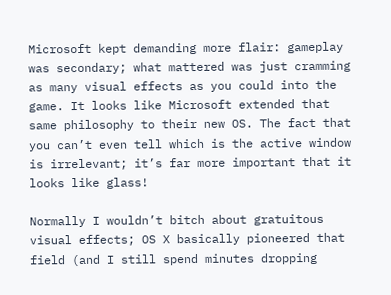Microsoft kept demanding more flair: gameplay was secondary; what mattered was just cramming as many visual effects as you could into the game. It looks like Microsoft extended that same philosophy to their new OS. The fact that you can’t even tell which is the active window is irrelevant; it’s far more important that it looks like glass!

Normally I wouldn’t bitch about gratuitous visual effects; OS X basically pioneered that field (and I still spend minutes dropping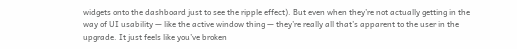widgets onto the dashboard just to see the ripple effect). But even when they’re not actually getting in the way of UI usability — like the active window thing — they’re really all that’s apparent to the user in the upgrade. It just feels like you’ve broken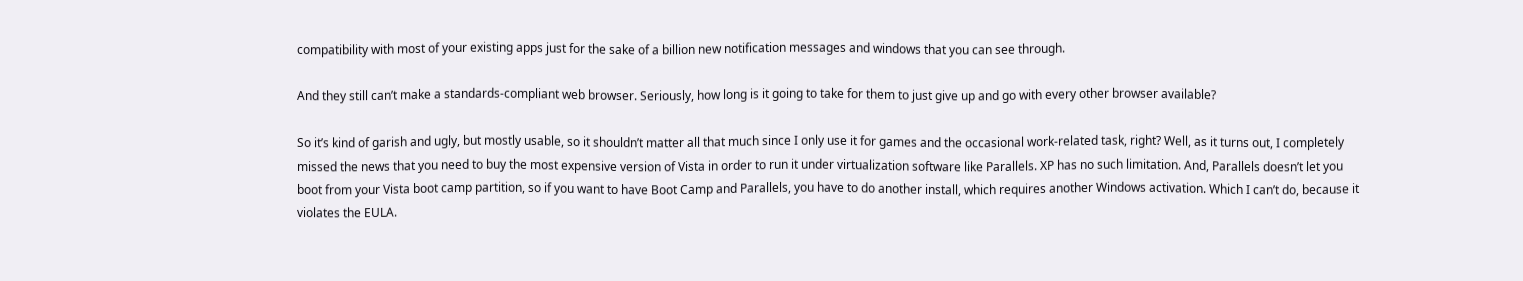compatibility with most of your existing apps just for the sake of a billion new notification messages and windows that you can see through.

And they still can’t make a standards-compliant web browser. Seriously, how long is it going to take for them to just give up and go with every other browser available?

So it’s kind of garish and ugly, but mostly usable, so it shouldn’t matter all that much since I only use it for games and the occasional work-related task, right? Well, as it turns out, I completely missed the news that you need to buy the most expensive version of Vista in order to run it under virtualization software like Parallels. XP has no such limitation. And, Parallels doesn’t let you boot from your Vista boot camp partition, so if you want to have Boot Camp and Parallels, you have to do another install, which requires another Windows activation. Which I can’t do, because it violates the EULA.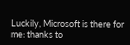Luckily, Microsoft is there for me: thanks to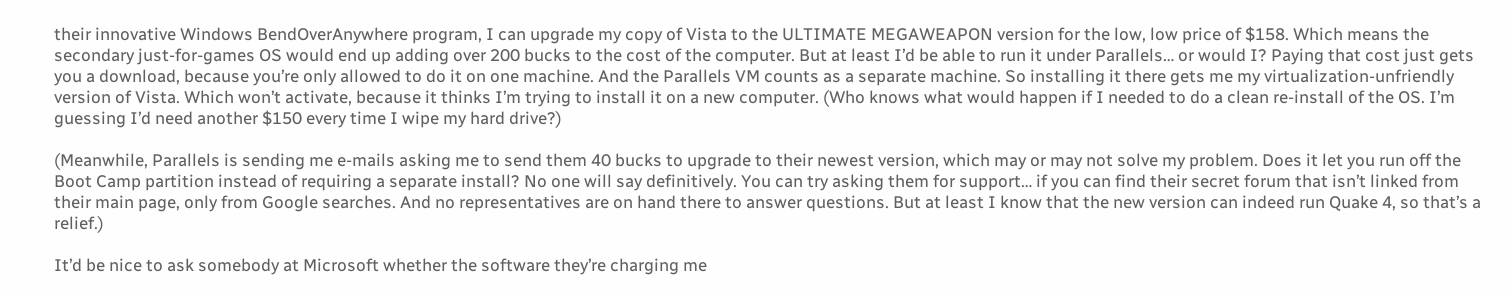their innovative Windows BendOverAnywhere program, I can upgrade my copy of Vista to the ULTIMATE MEGAWEAPON version for the low, low price of $158. Which means the secondary just-for-games OS would end up adding over 200 bucks to the cost of the computer. But at least I’d be able to run it under Parallels… or would I? Paying that cost just gets you a download, because you’re only allowed to do it on one machine. And the Parallels VM counts as a separate machine. So installing it there gets me my virtualization-unfriendly version of Vista. Which won’t activate, because it thinks I’m trying to install it on a new computer. (Who knows what would happen if I needed to do a clean re-install of the OS. I’m guessing I’d need another $150 every time I wipe my hard drive?)

(Meanwhile, Parallels is sending me e-mails asking me to send them 40 bucks to upgrade to their newest version, which may or may not solve my problem. Does it let you run off the Boot Camp partition instead of requiring a separate install? No one will say definitively. You can try asking them for support… if you can find their secret forum that isn’t linked from their main page, only from Google searches. And no representatives are on hand there to answer questions. But at least I know that the new version can indeed run Quake 4, so that’s a relief.)

It’d be nice to ask somebody at Microsoft whether the software they’re charging me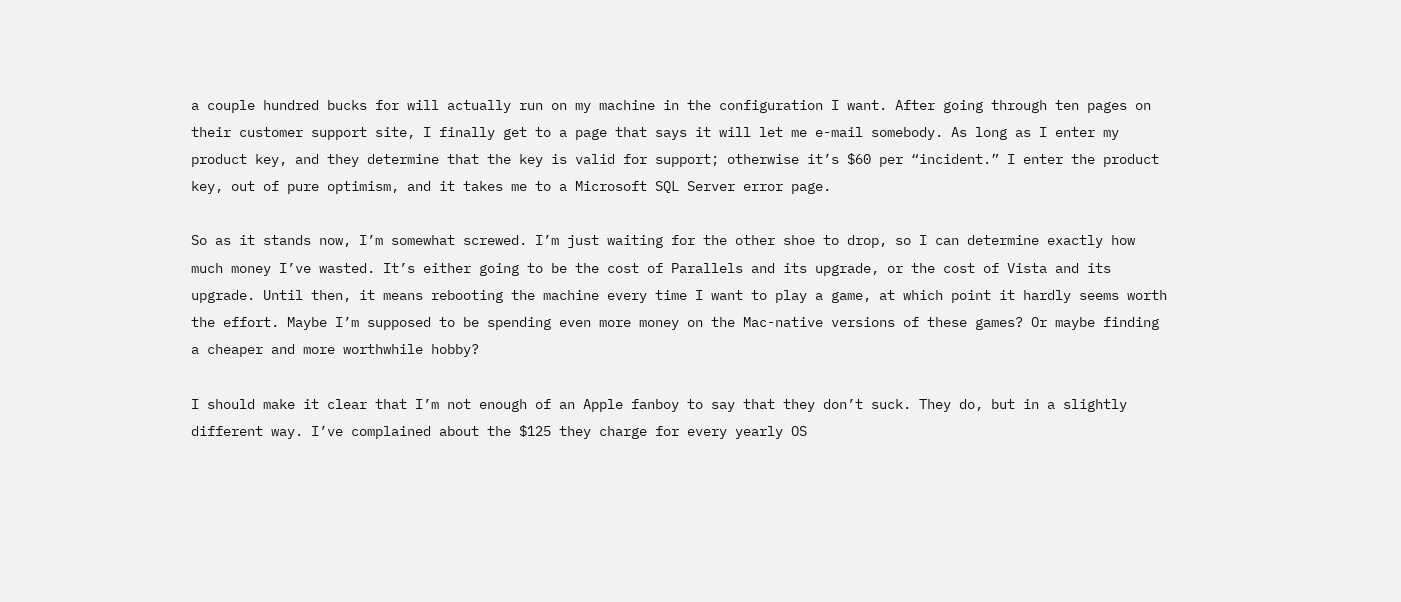a couple hundred bucks for will actually run on my machine in the configuration I want. After going through ten pages on their customer support site, I finally get to a page that says it will let me e-mail somebody. As long as I enter my product key, and they determine that the key is valid for support; otherwise it’s $60 per “incident.” I enter the product key, out of pure optimism, and it takes me to a Microsoft SQL Server error page.

So as it stands now, I’m somewhat screwed. I’m just waiting for the other shoe to drop, so I can determine exactly how much money I’ve wasted. It’s either going to be the cost of Parallels and its upgrade, or the cost of Vista and its upgrade. Until then, it means rebooting the machine every time I want to play a game, at which point it hardly seems worth the effort. Maybe I’m supposed to be spending even more money on the Mac-native versions of these games? Or maybe finding a cheaper and more worthwhile hobby?

I should make it clear that I’m not enough of an Apple fanboy to say that they don’t suck. They do, but in a slightly different way. I’ve complained about the $125 they charge for every yearly OS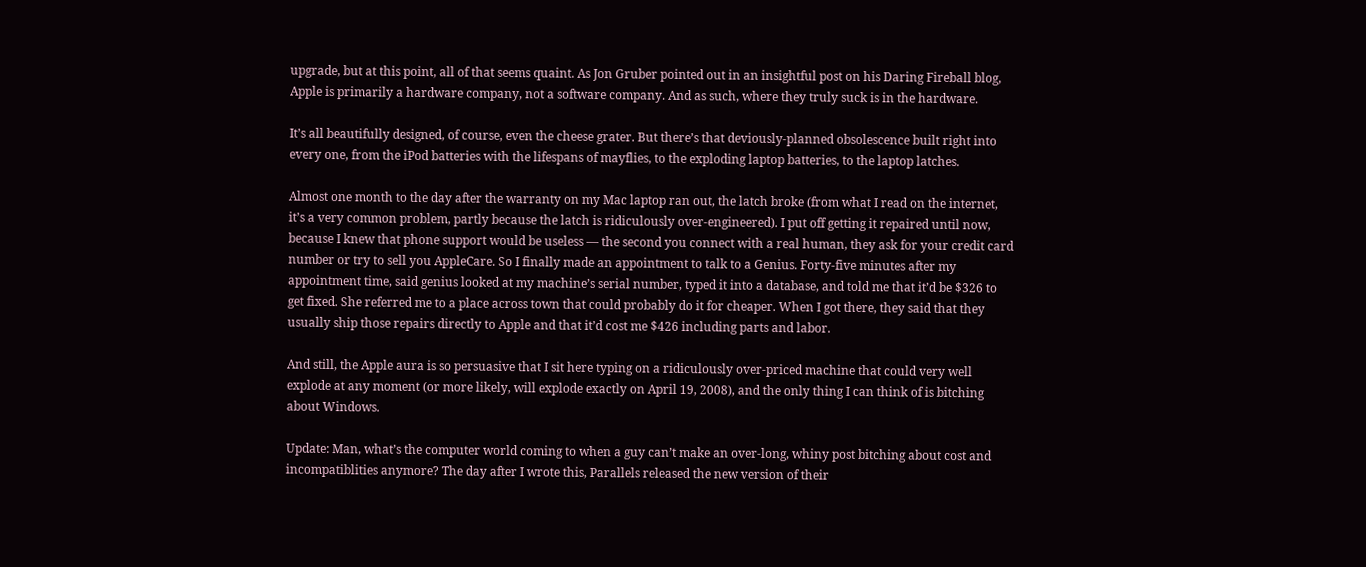upgrade, but at this point, all of that seems quaint. As Jon Gruber pointed out in an insightful post on his Daring Fireball blog, Apple is primarily a hardware company, not a software company. And as such, where they truly suck is in the hardware.

It’s all beautifully designed, of course, even the cheese grater. But there’s that deviously-planned obsolescence built right into every one, from the iPod batteries with the lifespans of mayflies, to the exploding laptop batteries, to the laptop latches.

Almost one month to the day after the warranty on my Mac laptop ran out, the latch broke (from what I read on the internet, it’s a very common problem, partly because the latch is ridiculously over-engineered). I put off getting it repaired until now, because I knew that phone support would be useless — the second you connect with a real human, they ask for your credit card number or try to sell you AppleCare. So I finally made an appointment to talk to a Genius. Forty-five minutes after my appointment time, said genius looked at my machine’s serial number, typed it into a database, and told me that it’d be $326 to get fixed. She referred me to a place across town that could probably do it for cheaper. When I got there, they said that they usually ship those repairs directly to Apple and that it’d cost me $426 including parts and labor.

And still, the Apple aura is so persuasive that I sit here typing on a ridiculously over-priced machine that could very well explode at any moment (or more likely, will explode exactly on April 19, 2008), and the only thing I can think of is bitching about Windows.

Update: Man, what’s the computer world coming to when a guy can’t make an over-long, whiny post bitching about cost and incompatiblities anymore? The day after I wrote this, Parallels released the new version of their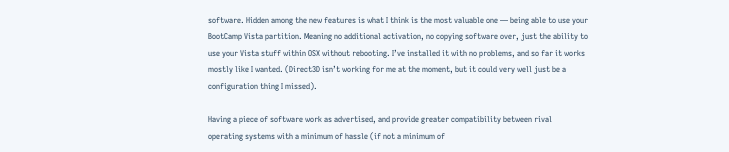software. Hidden among the new features is what I think is the most valuable one — being able to use your BootCamp Vista partition. Meaning no additional activation, no copying software over, just the ability to use your Vista stuff within OSX without rebooting. I’ve installed it with no problems, and so far it works mostly like I wanted. (Direct3D isn’t working for me at the moment, but it could very well just be a configuration thing I missed).

Having a piece of software work as advertised, and provide greater compatibility between rival operating systems with a minimum of hassle (if not a minimum of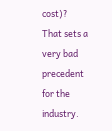cost)? That sets a very bad precedent for the industry.